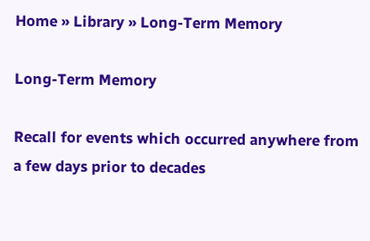Home » Library » Long-Term Memory

Long-Term Memory

Recall for events which occurred anywhere from a few days prior to decades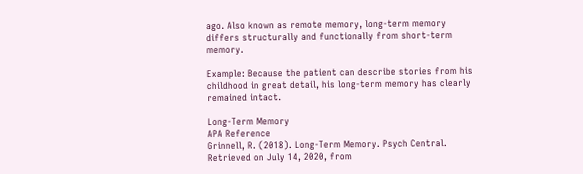ago. Also known as remote memory, long-term memory differs structurally and functionally from short-term memory.

Example: Because the patient can describe stories from his childhood in great detail, his long-term memory has clearly remained intact.

Long-Term Memory
APA Reference
Grinnell, R. (2018). Long-Term Memory. Psych Central. Retrieved on July 14, 2020, from